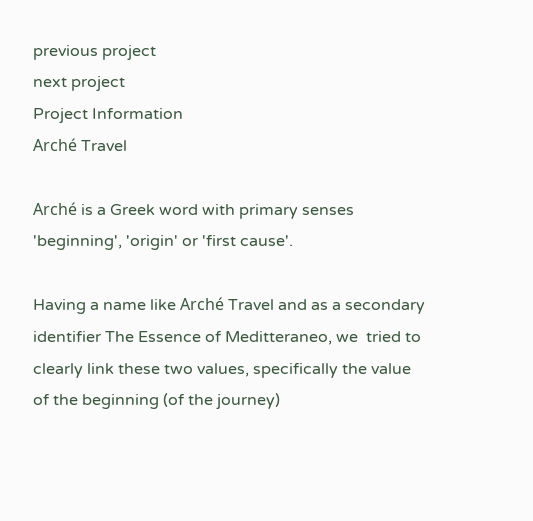previous project
next project
Project Information
Arché Travel

Arché is a Greek word with primary senses 'beginning', 'origin' or 'first cause'.

Having a name like Arché Travel and as a secondary identifier The Essence of Meditteraneo, we  tried to clearly link these two values, specifically the value of the beginning (of the journey)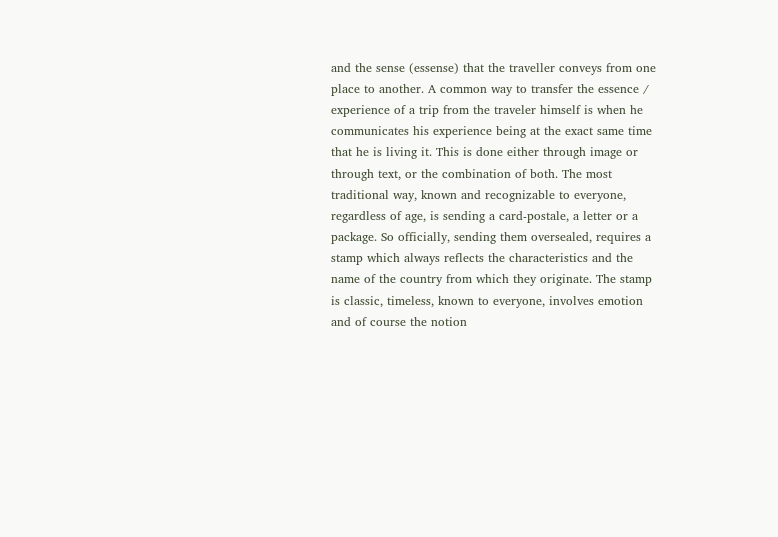and the sense (essense) that the traveller conveys from one place to another. A common way to transfer the essence / experience of a trip from the traveler himself is when he communicates his experience being at the exact same time that he is living it. This is done either through image or through text, or the combination of both. The most traditional way, known and recognizable to everyone, regardless of age, is sending a card-postale, a letter or a package. So officially, sending them oversealed, requires a stamp which always reflects the characteristics and the name of the country from which they originate. The stamp is classic, timeless, known to everyone, involves emotion and of course the notion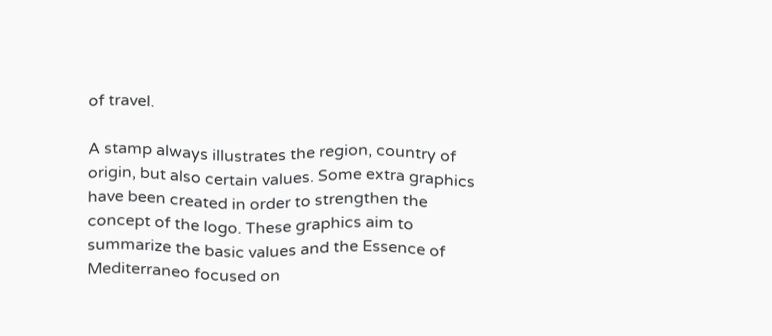of travel.

A stamp always illustrates the region, country of origin, but also certain values. Some extra graphics have been created in order to strengthen the concept of the logo. These graphics aim to summarize the basic values and the Essence of Mediterraneo focused on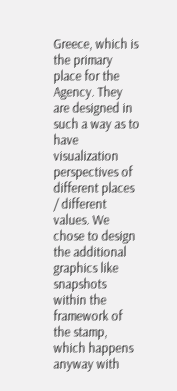Greece, which is the primary place for the Agency. They are designed in such a way as to have visualization perspectives of different places / different values. We chose to design the additional graphics like snapshots within the framework of the stamp, which happens anyway with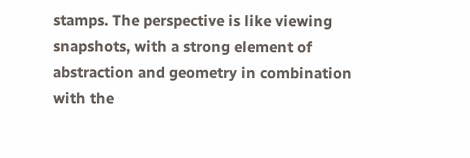stamps. The perspective is like viewing snapshots, with a strong element of abstraction and geometry in combination with the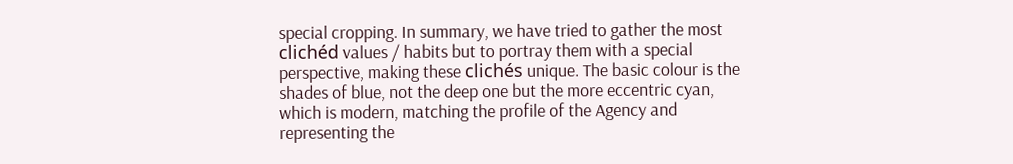special cropping. In summary, we have tried to gather the most clichéd values / habits but to portray them with a special perspective, making these clichés unique. The basic colour is the shades of blue, not the deep one but the more eccentric cyan, which is modern, matching the profile of the Agency and representing the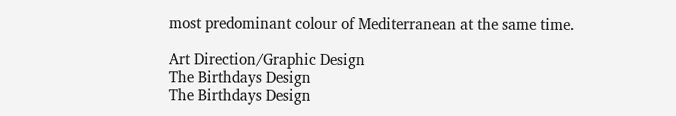most predominant colour of Mediterranean at the same time.

Art Direction/Graphic Design
The Birthdays Design
The Birthdays Design